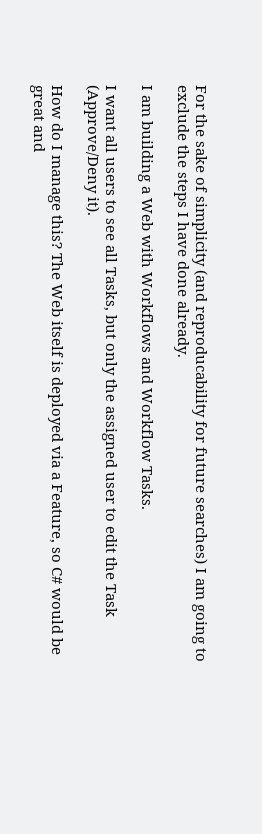For the sake of simplicity (and reproducability for future searches) I am going to exclude the steps I have done already.

I am building a Web with Workflows and Workflow Tasks.

I want all users to see all Tasks, but only the assigned user to edit the Task (Approve/Deny it).

How do I manage this? The Web itself is deployed via a Feature, so C# would be great and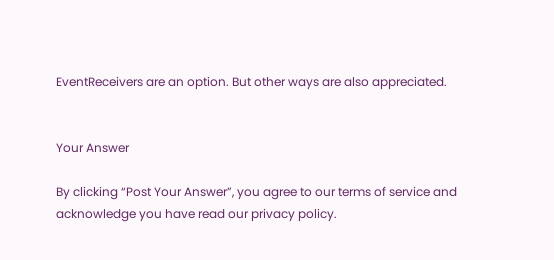EventReceivers are an option. But other ways are also appreciated.


Your Answer

By clicking “Post Your Answer”, you agree to our terms of service and acknowledge you have read our privacy policy.